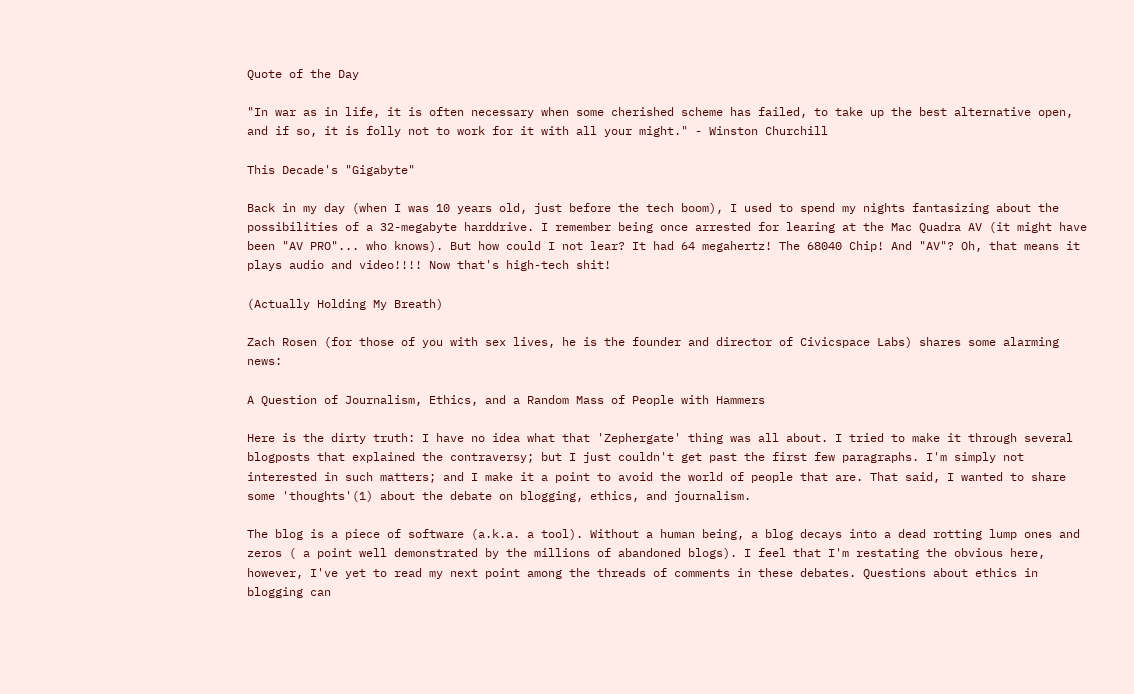Quote of the Day

"In war as in life, it is often necessary when some cherished scheme has failed, to take up the best alternative open, and if so, it is folly not to work for it with all your might." - Winston Churchill

This Decade's "Gigabyte"

Back in my day (when I was 10 years old, just before the tech boom), I used to spend my nights fantasizing about the possibilities of a 32-megabyte harddrive. I remember being once arrested for learing at the Mac Quadra AV (it might have been "AV PRO"... who knows). But how could I not lear? It had 64 megahertz! The 68040 Chip! And "AV"? Oh, that means it plays audio and video!!!! Now that's high-tech shit!

(Actually Holding My Breath)

Zach Rosen (for those of you with sex lives, he is the founder and director of Civicspace Labs) shares some alarming news:

A Question of Journalism, Ethics, and a Random Mass of People with Hammers

Here is the dirty truth: I have no idea what that 'Zephergate' thing was all about. I tried to make it through several blogposts that explained the contraversy; but I just couldn't get past the first few paragraphs. I'm simply not interested in such matters; and I make it a point to avoid the world of people that are. That said, I wanted to share some 'thoughts'(1) about the debate on blogging, ethics, and journalism.

The blog is a piece of software (a.k.a. a tool). Without a human being, a blog decays into a dead rotting lump ones and zeros ( a point well demonstrated by the millions of abandoned blogs). I feel that I'm restating the obvious here, however, I've yet to read my next point among the threads of comments in these debates. Questions about ethics in blogging can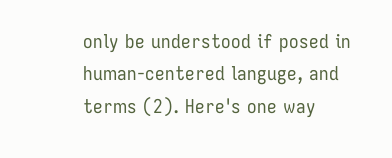only be understood if posed in human-centered languge, and terms (2). Here's one way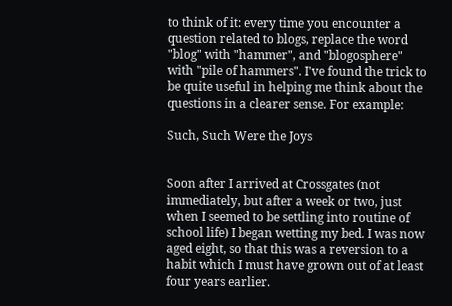to think of it: every time you encounter a question related to blogs, replace the word "blog" with "hammer", and "blogosphere" with "pile of hammers". I've found the trick to be quite useful in helping me think about the questions in a clearer sense. For example:

Such, Such Were the Joys


Soon after I arrived at Crossgates (not immediately, but after a week or two, just when I seemed to be settling into routine of school life) I began wetting my bed. I was now aged eight, so that this was a reversion to a habit which I must have grown out of at least four years earlier.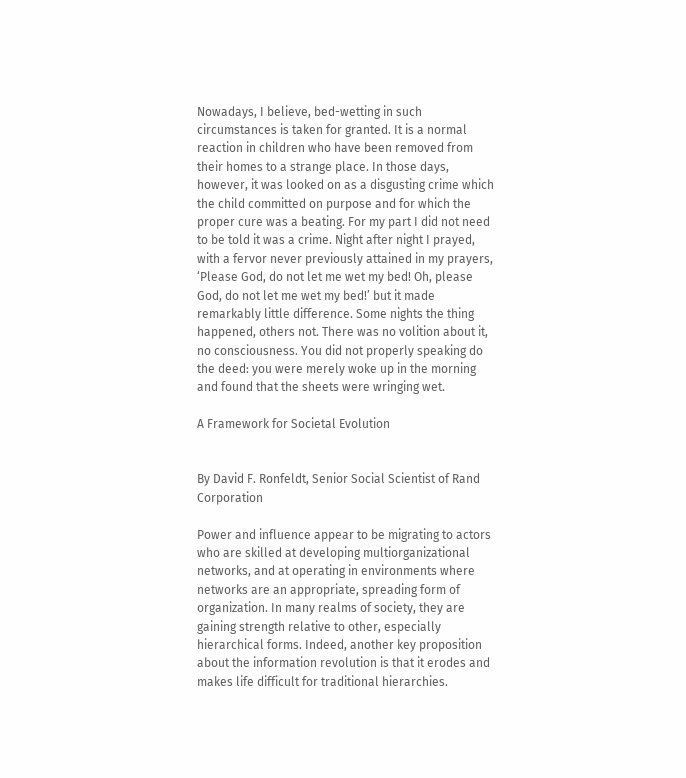Nowadays, I believe, bed-wetting in such circumstances is taken for granted. It is a normal reaction in children who have been removed from their homes to a strange place. In those days, however, it was looked on as a disgusting crime which the child committed on purpose and for which the proper cure was a beating. For my part I did not need to be told it was a crime. Night after night I prayed, with a fervor never previously attained in my prayers, ‘Please God, do not let me wet my bed! Oh, please God, do not let me wet my bed!’ but it made remarkably little difference. Some nights the thing happened, others not. There was no volition about it, no consciousness. You did not properly speaking do the deed: you were merely woke up in the morning and found that the sheets were wringing wet.

A Framework for Societal Evolution


By David F. Ronfeldt, Senior Social Scientist of Rand Corporation

Power and influence appear to be migrating to actors who are skilled at developing multiorganizational networks, and at operating in environments where networks are an appropriate, spreading form of organization. In many realms of society, they are gaining strength relative to other, especially hierarchical forms. Indeed, another key proposition about the information revolution is that it erodes and makes life difficult for traditional hierarchies.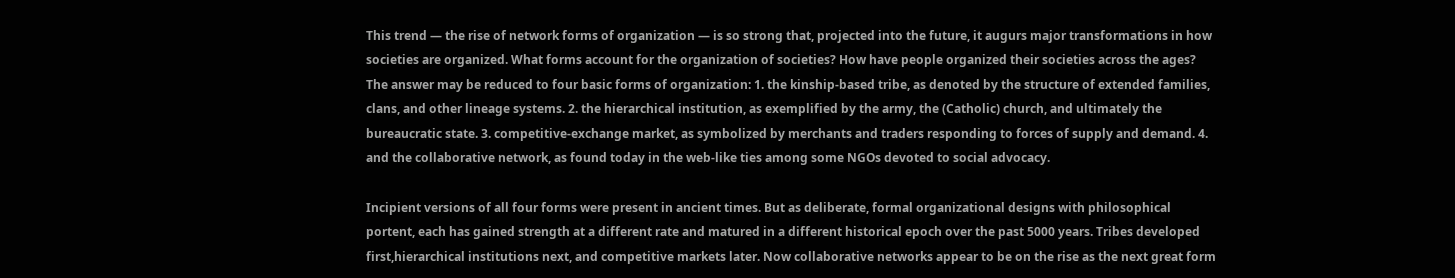This trend — the rise of network forms of organization — is so strong that, projected into the future, it augurs major transformations in how societies are organized. What forms account for the organization of societies? How have people organized their societies across the ages? The answer may be reduced to four basic forms of organization: 1. the kinship-based tribe, as denoted by the structure of extended families, clans, and other lineage systems. 2. the hierarchical institution, as exemplified by the army, the (Catholic) church, and ultimately the bureaucratic state. 3. competitive-exchange market, as symbolized by merchants and traders responding to forces of supply and demand. 4. and the collaborative network, as found today in the web-like ties among some NGOs devoted to social advocacy.

Incipient versions of all four forms were present in ancient times. But as deliberate, formal organizational designs with philosophical portent, each has gained strength at a different rate and matured in a different historical epoch over the past 5000 years. Tribes developed first,hierarchical institutions next, and competitive markets later. Now collaborative networks appear to be on the rise as the next great form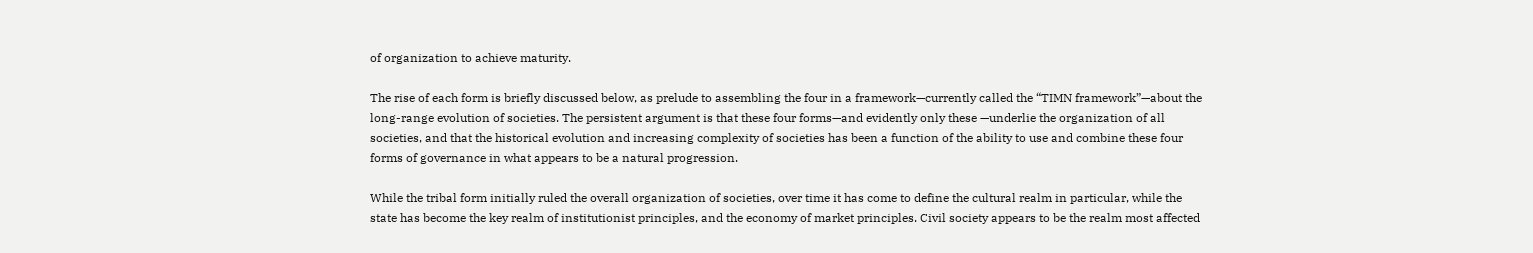of organization to achieve maturity.

The rise of each form is briefly discussed below, as prelude to assembling the four in a framework—currently called the “TIMN framework”—about the long-range evolution of societies. The persistent argument is that these four forms—and evidently only these —underlie the organization of all societies, and that the historical evolution and increasing complexity of societies has been a function of the ability to use and combine these four forms of governance in what appears to be a natural progression.

While the tribal form initially ruled the overall organization of societies, over time it has come to define the cultural realm in particular, while the state has become the key realm of institutionist principles, and the economy of market principles. Civil society appears to be the realm most affected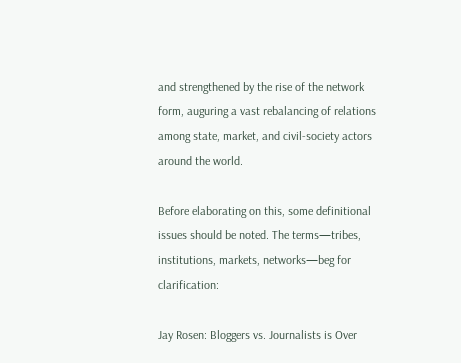and strengthened by the rise of the network form, auguring a vast rebalancing of relations among state, market, and civil-society actors around the world.

Before elaborating on this, some definitional issues should be noted. The terms—tribes, institutions, markets, networks—beg for clarification:

Jay Rosen: Bloggers vs. Journalists is Over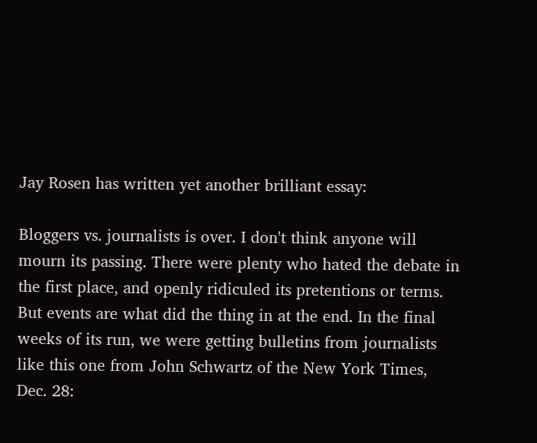Jay Rosen has written yet another brilliant essay:

Bloggers vs. journalists is over. I don't think anyone will mourn its passing. There were plenty who hated the debate in the first place, and openly ridiculed its pretentions or terms. But events are what did the thing in at the end. In the final weeks of its run, we were getting bulletins from journalists like this one from John Schwartz of the New York Times, Dec. 28: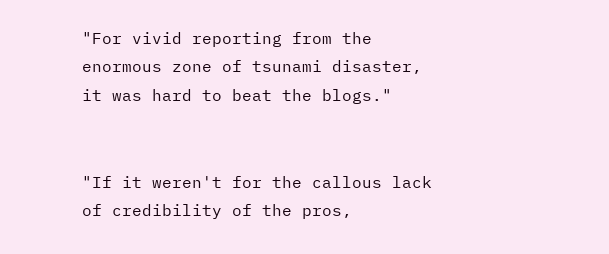"For vivid reporting from the enormous zone of tsunami disaster, it was hard to beat the blogs."


"If it weren't for the callous lack of credibility of the pros,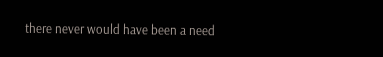there never would have been a need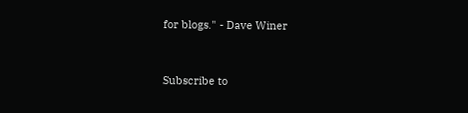for blogs." - Dave Winer


Subscribe to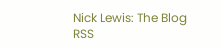Nick Lewis: The Blog RSS